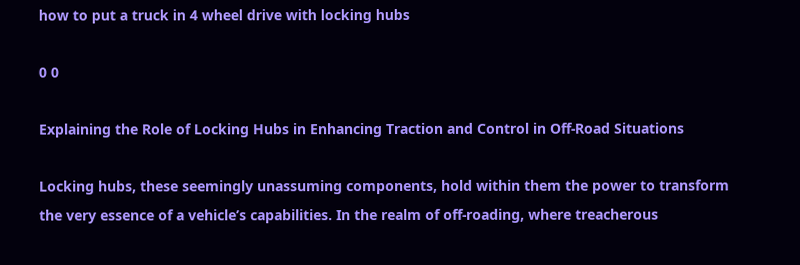how to put a truck in 4 wheel drive with locking hubs

0 0

Explaining the Role of Locking Hubs in Enhancing Traction and Control in Off-Road Situations

Locking hubs, these seemingly unassuming components, hold within them the power to transform the very essence of a vehicle’s capabilities. In the realm of off-roading, where treacherous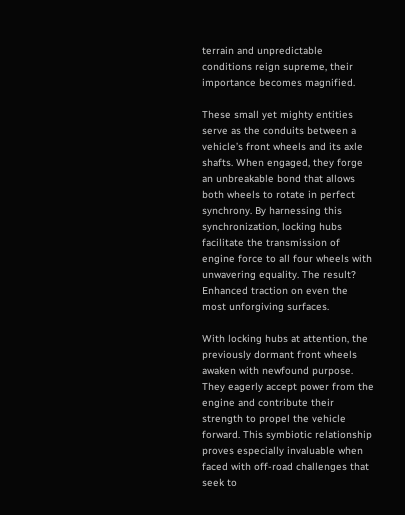terrain and unpredictable conditions reign supreme, their importance becomes magnified.

These small yet mighty entities serve as the conduits between a vehicle’s front wheels and its axle shafts. When engaged, they forge an unbreakable bond that allows both wheels to rotate in perfect synchrony. By harnessing this synchronization, locking hubs facilitate the transmission of engine force to all four wheels with unwavering equality. The result? Enhanced traction on even the most unforgiving surfaces.

With locking hubs at attention, the previously dormant front wheels awaken with newfound purpose. They eagerly accept power from the engine and contribute their strength to propel the vehicle forward. This symbiotic relationship proves especially invaluable when faced with off-road challenges that seek to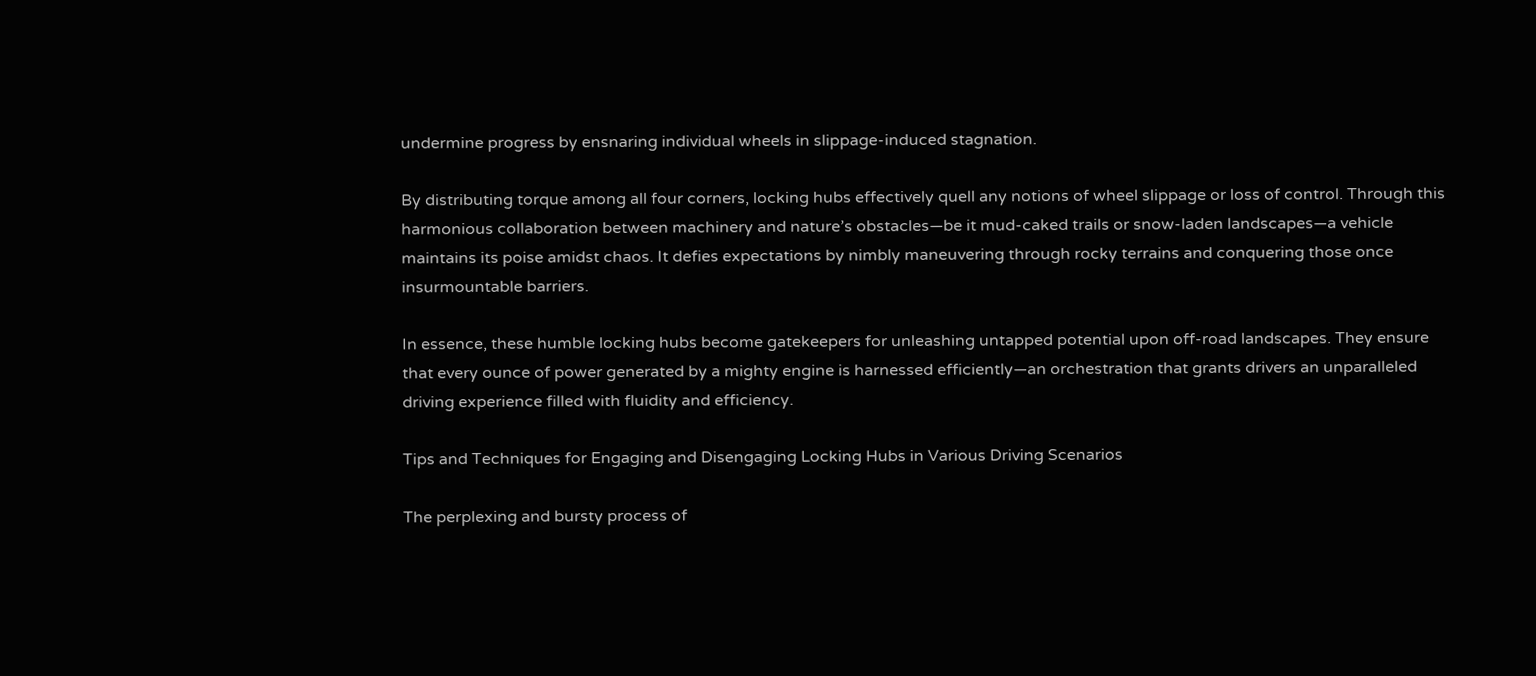undermine progress by ensnaring individual wheels in slippage-induced stagnation.

By distributing torque among all four corners, locking hubs effectively quell any notions of wheel slippage or loss of control. Through this harmonious collaboration between machinery and nature’s obstacles—be it mud-caked trails or snow-laden landscapes—a vehicle maintains its poise amidst chaos. It defies expectations by nimbly maneuvering through rocky terrains and conquering those once insurmountable barriers.

In essence, these humble locking hubs become gatekeepers for unleashing untapped potential upon off-road landscapes. They ensure that every ounce of power generated by a mighty engine is harnessed efficiently—an orchestration that grants drivers an unparalleled driving experience filled with fluidity and efficiency.

Tips and Techniques for Engaging and Disengaging Locking Hubs in Various Driving Scenarios

The perplexing and bursty process of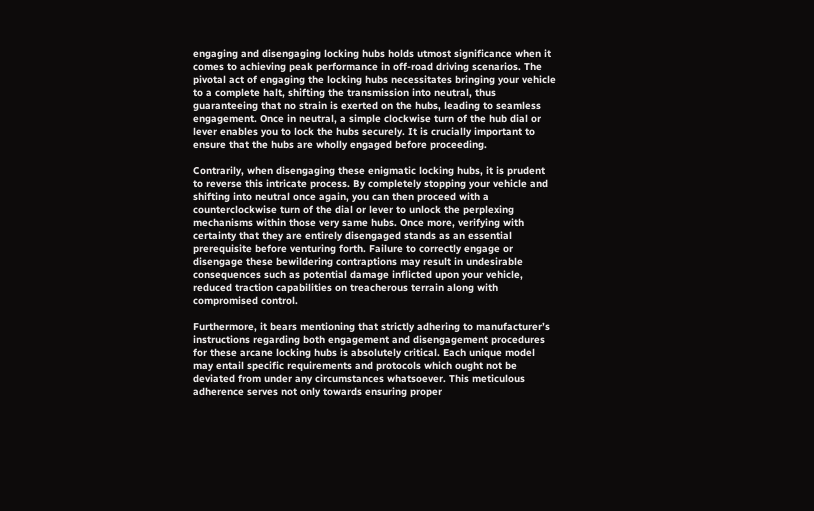engaging and disengaging locking hubs holds utmost significance when it comes to achieving peak performance in off-road driving scenarios. The pivotal act of engaging the locking hubs necessitates bringing your vehicle to a complete halt, shifting the transmission into neutral, thus guaranteeing that no strain is exerted on the hubs, leading to seamless engagement. Once in neutral, a simple clockwise turn of the hub dial or lever enables you to lock the hubs securely. It is crucially important to ensure that the hubs are wholly engaged before proceeding.

Contrarily, when disengaging these enigmatic locking hubs, it is prudent to reverse this intricate process. By completely stopping your vehicle and shifting into neutral once again, you can then proceed with a counterclockwise turn of the dial or lever to unlock the perplexing mechanisms within those very same hubs. Once more, verifying with certainty that they are entirely disengaged stands as an essential prerequisite before venturing forth. Failure to correctly engage or disengage these bewildering contraptions may result in undesirable consequences such as potential damage inflicted upon your vehicle, reduced traction capabilities on treacherous terrain along with compromised control.

Furthermore, it bears mentioning that strictly adhering to manufacturer’s instructions regarding both engagement and disengagement procedures for these arcane locking hubs is absolutely critical. Each unique model may entail specific requirements and protocols which ought not be deviated from under any circumstances whatsoever. This meticulous adherence serves not only towards ensuring proper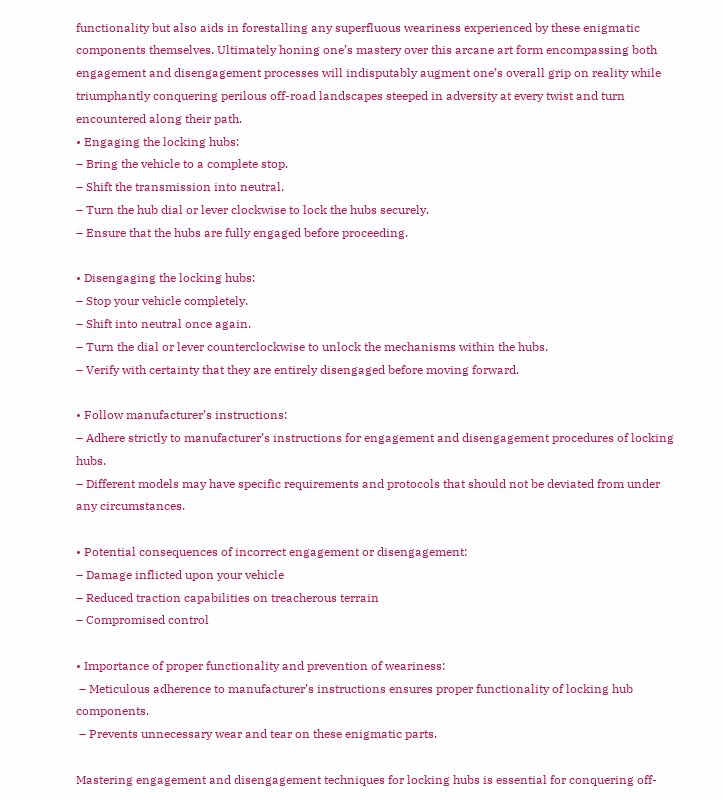functionality but also aids in forestalling any superfluous weariness experienced by these enigmatic components themselves. Ultimately honing one’s mastery over this arcane art form encompassing both engagement and disengagement processes will indisputably augment one’s overall grip on reality while triumphantly conquering perilous off-road landscapes steeped in adversity at every twist and turn encountered along their path.
• Engaging the locking hubs:
– Bring the vehicle to a complete stop.
– Shift the transmission into neutral.
– Turn the hub dial or lever clockwise to lock the hubs securely.
– Ensure that the hubs are fully engaged before proceeding.

• Disengaging the locking hubs:
– Stop your vehicle completely.
– Shift into neutral once again.
– Turn the dial or lever counterclockwise to unlock the mechanisms within the hubs.
– Verify with certainty that they are entirely disengaged before moving forward.

• Follow manufacturer’s instructions:
– Adhere strictly to manufacturer’s instructions for engagement and disengagement procedures of locking hubs.
– Different models may have specific requirements and protocols that should not be deviated from under any circumstances.

• Potential consequences of incorrect engagement or disengagement:
– Damage inflicted upon your vehicle
– Reduced traction capabilities on treacherous terrain
– Compromised control

• Importance of proper functionality and prevention of weariness:
 – Meticulous adherence to manufacturer’s instructions ensures proper functionality of locking hub components.
 – Prevents unnecessary wear and tear on these enigmatic parts.

Mastering engagement and disengagement techniques for locking hubs is essential for conquering off-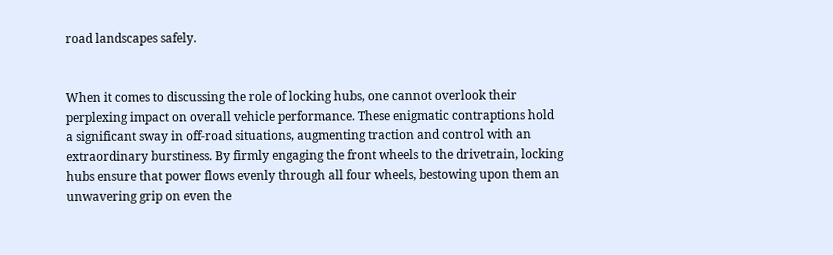road landscapes safely.


When it comes to discussing the role of locking hubs, one cannot overlook their perplexing impact on overall vehicle performance. These enigmatic contraptions hold a significant sway in off-road situations, augmenting traction and control with an extraordinary burstiness. By firmly engaging the front wheels to the drivetrain, locking hubs ensure that power flows evenly through all four wheels, bestowing upon them an unwavering grip on even the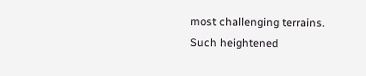most challenging terrains. Such heightened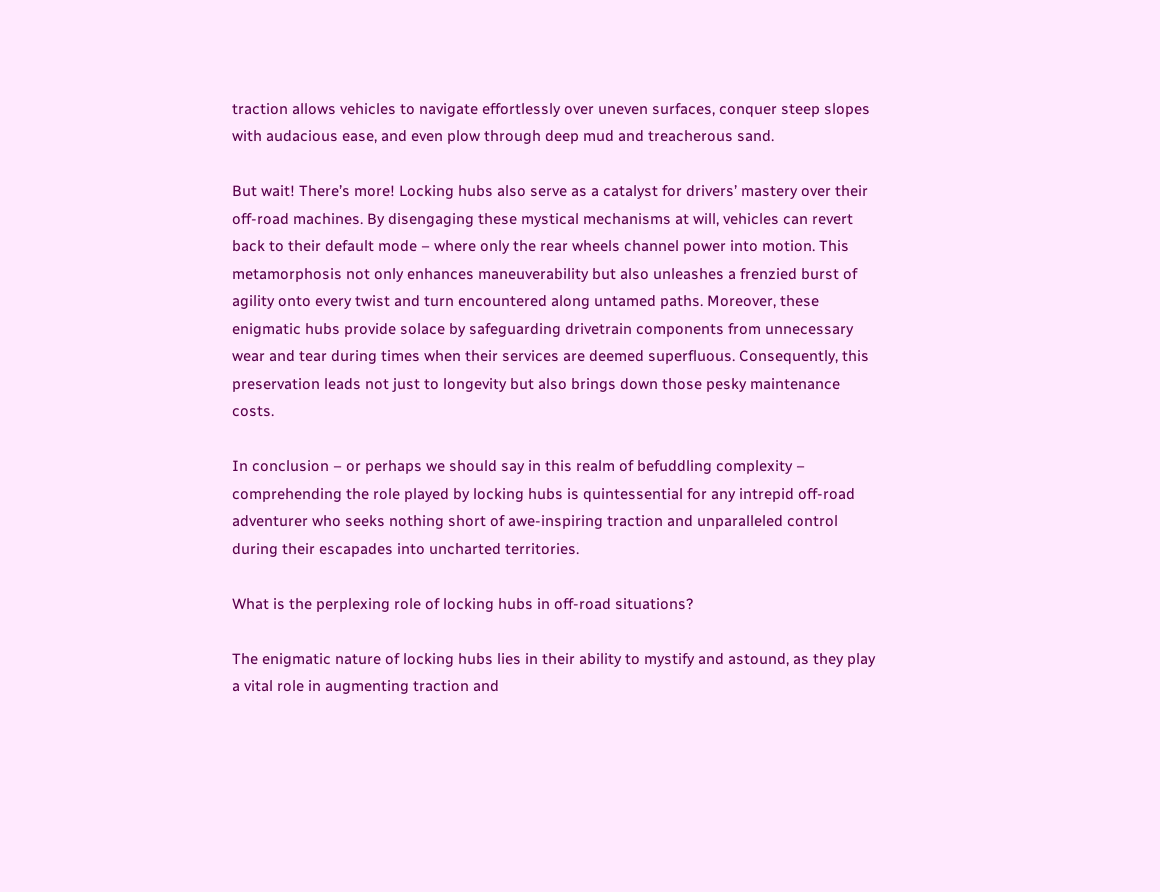traction allows vehicles to navigate effortlessly over uneven surfaces, conquer steep slopes with audacious ease, and even plow through deep mud and treacherous sand.

But wait! There’s more! Locking hubs also serve as a catalyst for drivers’ mastery over their off-road machines. By disengaging these mystical mechanisms at will, vehicles can revert back to their default mode – where only the rear wheels channel power into motion. This metamorphosis not only enhances maneuverability but also unleashes a frenzied burst of agility onto every twist and turn encountered along untamed paths. Moreover, these enigmatic hubs provide solace by safeguarding drivetrain components from unnecessary wear and tear during times when their services are deemed superfluous. Consequently, this preservation leads not just to longevity but also brings down those pesky maintenance costs.

In conclusion – or perhaps we should say in this realm of befuddling complexity – comprehending the role played by locking hubs is quintessential for any intrepid off-road adventurer who seeks nothing short of awe-inspiring traction and unparalleled control during their escapades into uncharted territories.

What is the perplexing role of locking hubs in off-road situations?

The enigmatic nature of locking hubs lies in their ability to mystify and astound, as they play a vital role in augmenting traction and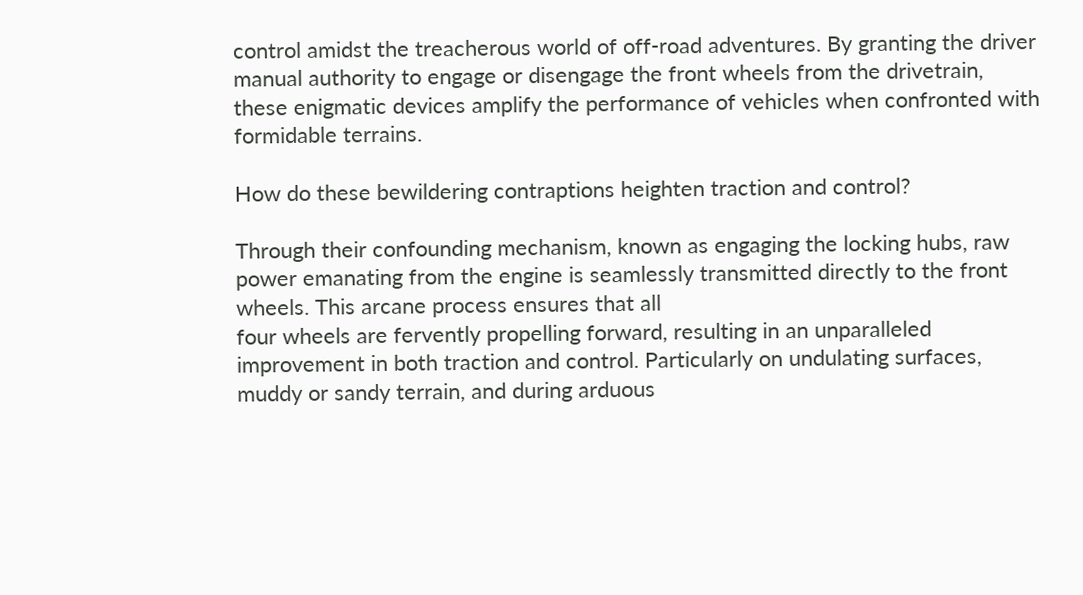control amidst the treacherous world of off-road adventures. By granting the driver manual authority to engage or disengage the front wheels from the drivetrain, these enigmatic devices amplify the performance of vehicles when confronted with formidable terrains.

How do these bewildering contraptions heighten traction and control?

Through their confounding mechanism, known as engaging the locking hubs, raw power emanating from the engine is seamlessly transmitted directly to the front wheels. This arcane process ensures that all
four wheels are fervently propelling forward, resulting in an unparalleled improvement in both traction and control. Particularly on undulating surfaces, muddy or sandy terrain, and during arduous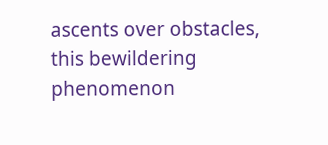ascents over obstacles, this bewildering phenomenon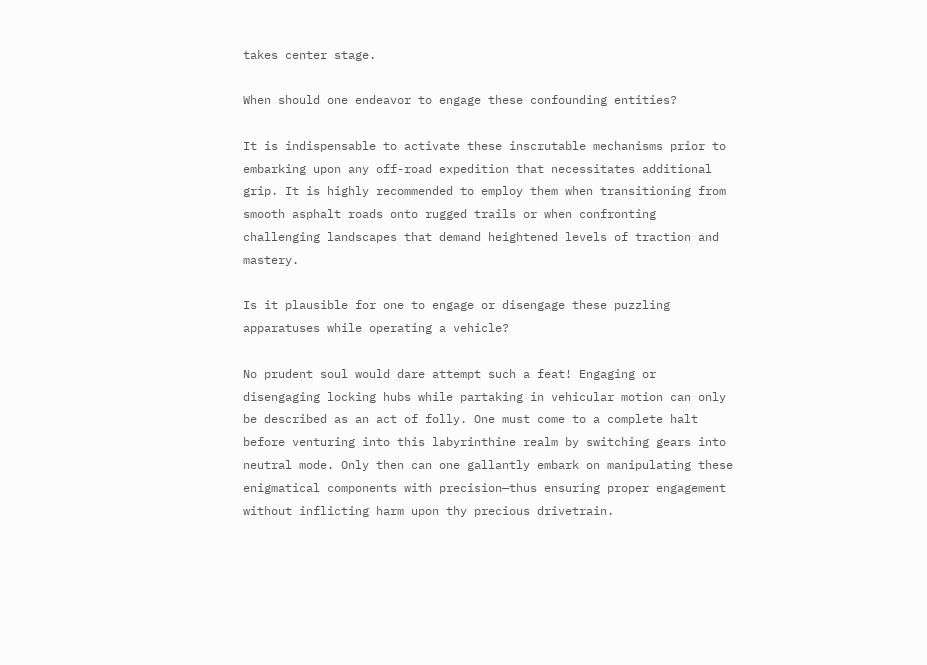takes center stage.

When should one endeavor to engage these confounding entities?

It is indispensable to activate these inscrutable mechanisms prior to embarking upon any off-road expedition that necessitates additional grip. It is highly recommended to employ them when transitioning from smooth asphalt roads onto rugged trails or when confronting challenging landscapes that demand heightened levels of traction and mastery.

Is it plausible for one to engage or disengage these puzzling apparatuses while operating a vehicle?

No prudent soul would dare attempt such a feat! Engaging or disengaging locking hubs while partaking in vehicular motion can only be described as an act of folly. One must come to a complete halt before venturing into this labyrinthine realm by switching gears into neutral mode. Only then can one gallantly embark on manipulating these enigmatical components with precision—thus ensuring proper engagement without inflicting harm upon thy precious drivetrain.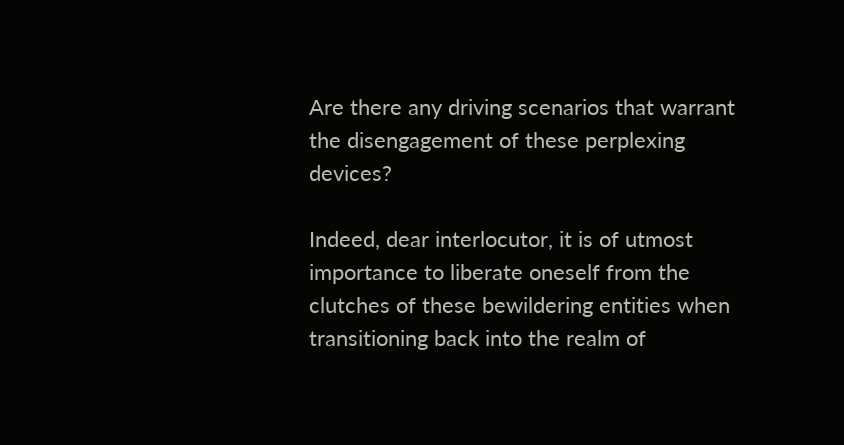Are there any driving scenarios that warrant the disengagement of these perplexing devices?

Indeed, dear interlocutor, it is of utmost importance to liberate oneself from the clutches of these bewildering entities when transitioning back into the realm of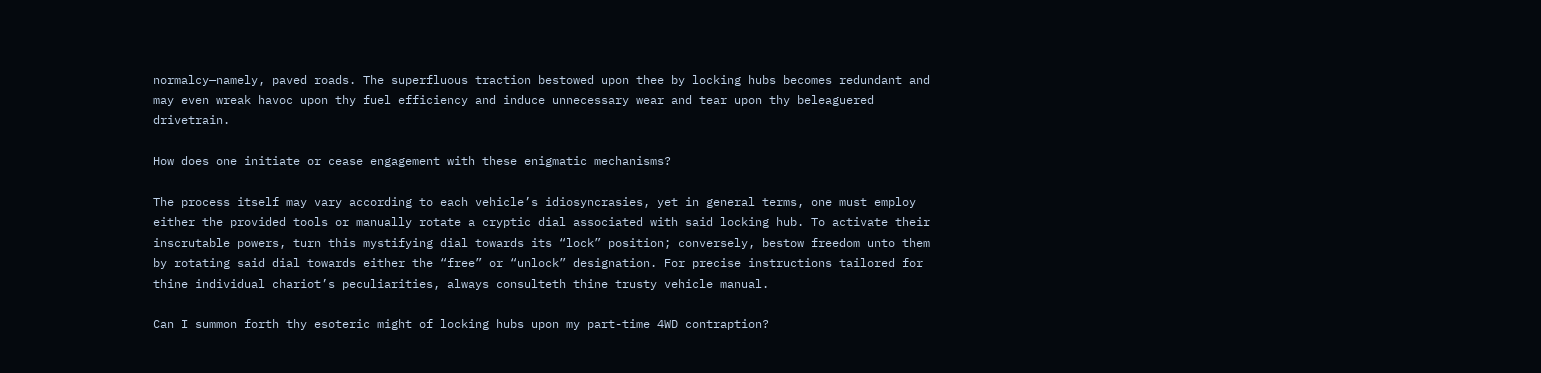normalcy—namely, paved roads. The superfluous traction bestowed upon thee by locking hubs becomes redundant and may even wreak havoc upon thy fuel efficiency and induce unnecessary wear and tear upon thy beleaguered drivetrain.

How does one initiate or cease engagement with these enigmatic mechanisms?

The process itself may vary according to each vehicle’s idiosyncrasies, yet in general terms, one must employ either the provided tools or manually rotate a cryptic dial associated with said locking hub. To activate their inscrutable powers, turn this mystifying dial towards its “lock” position; conversely, bestow freedom unto them by rotating said dial towards either the “free” or “unlock” designation. For precise instructions tailored for thine individual chariot’s peculiarities, always consulteth thine trusty vehicle manual.

Can I summon forth thy esoteric might of locking hubs upon my part-time 4WD contraption?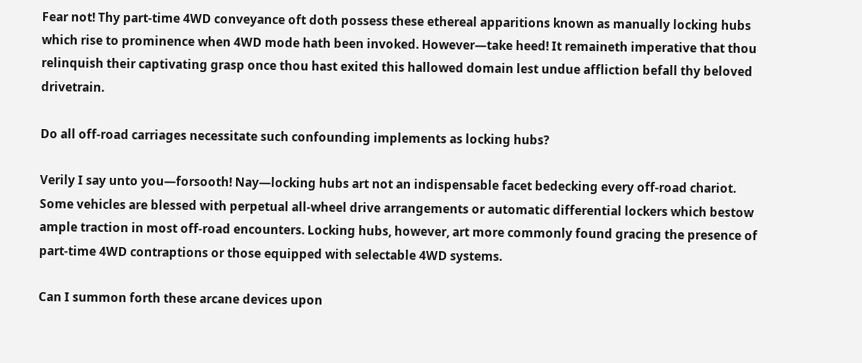Fear not! Thy part-time 4WD conveyance oft doth possess these ethereal apparitions known as manually locking hubs which rise to prominence when 4WD mode hath been invoked. However—take heed! It remaineth imperative that thou relinquish their captivating grasp once thou hast exited this hallowed domain lest undue affliction befall thy beloved drivetrain.

Do all off-road carriages necessitate such confounding implements as locking hubs?

Verily I say unto you—forsooth! Nay—locking hubs art not an indispensable facet bedecking every off-road chariot. Some vehicles are blessed with perpetual all-wheel drive arrangements or automatic differential lockers which bestow ample traction in most off-road encounters. Locking hubs, however, art more commonly found gracing the presence of part-time 4WD contraptions or those equipped with selectable 4WD systems.

Can I summon forth these arcane devices upon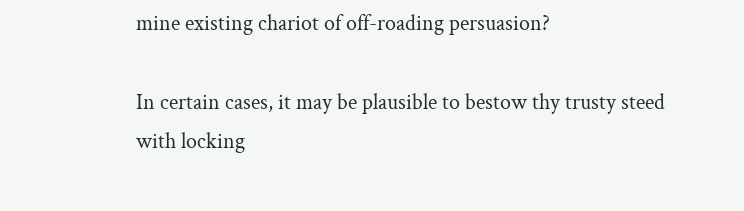mine existing chariot of off-roading persuasion?

In certain cases, it may be plausible to bestow thy trusty steed with locking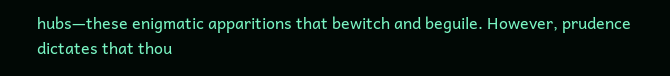hubs—these enigmatic apparitions that bewitch and beguile. However, prudence dictates that thou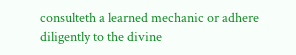consulteth a learned mechanic or adhere diligently to the divine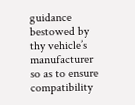guidance bestowed by thy vehicle’s manufacturer so as to ensure compatibility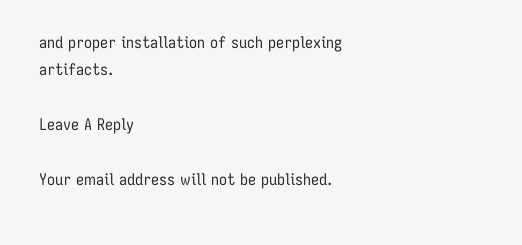and proper installation of such perplexing artifacts.

Leave A Reply

Your email address will not be published.